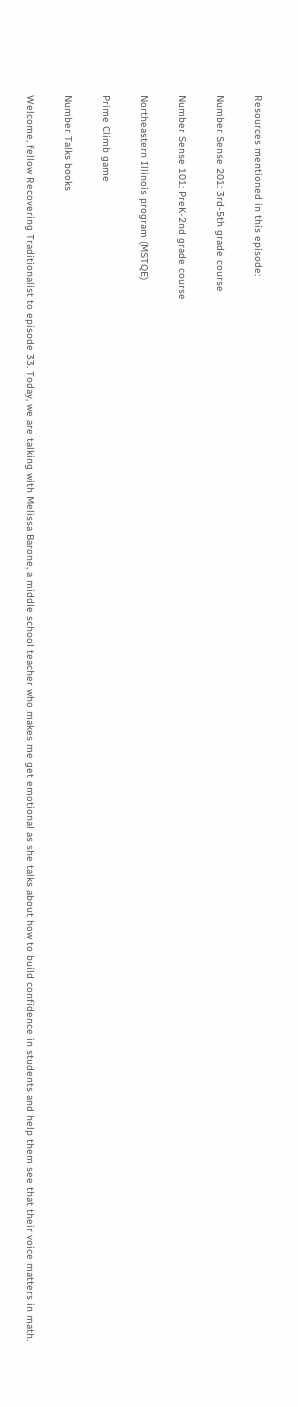Resources mentioned in this episode:

Number Sense 201: 3rd-5th grade course

Number Sense 101: PreK-2nd grade course

Northeastern Illinois program (MSTQE)

Prime Climb game

Number Talks books

Welcome, fellow Recovering Traditionalist to episode 33. Today, we are talking with Melissa Barone, a middle school teacher who makes me get emotional as she talks about how to build confidence in students and help them see that their voice matters in math.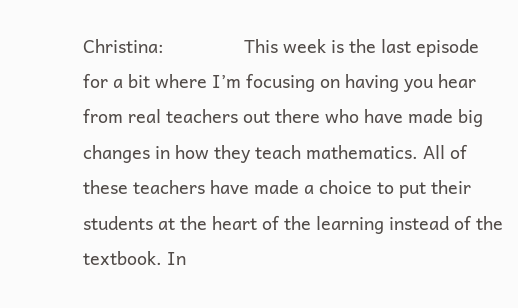Christina:                This week is the last episode for a bit where I’m focusing on having you hear from real teachers out there who have made big changes in how they teach mathematics. All of these teachers have made a choice to put their students at the heart of the learning instead of the textbook. In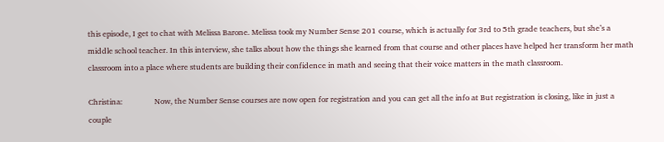this episode, I get to chat with Melissa Barone. Melissa took my Number Sense 201 course, which is actually for 3rd to 5th grade teachers, but she’s a middle school teacher. In this interview, she talks about how the things she learned from that course and other places have helped her transform her math classroom into a place where students are building their confidence in math and seeing that their voice matters in the math classroom.

Christina:                Now, the Number Sense courses are now open for registration and you can get all the info at But registration is closing, like in just a couple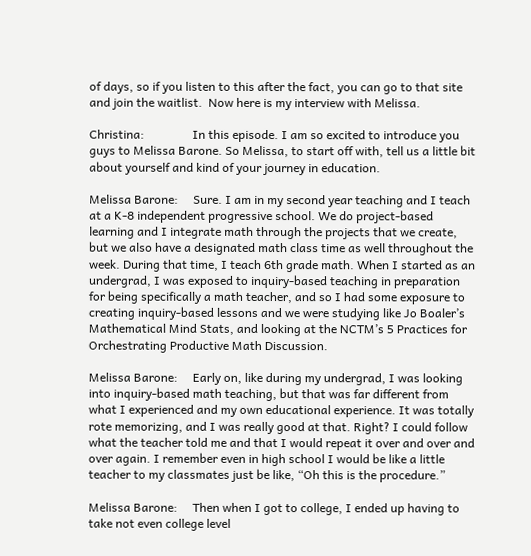of days, so if you listen to this after the fact, you can go to that site and join the waitlist.  Now here is my interview with Melissa.

Christina:                In this episode. I am so excited to introduce you guys to Melissa Barone. So Melissa, to start off with, tell us a little bit about yourself and kind of your journey in education.

Melissa Barone:     Sure. I am in my second year teaching and I teach at a K-8 independent progressive school. We do project-based learning and I integrate math through the projects that we create, but we also have a designated math class time as well throughout the week. During that time, I teach 6th grade math. When I started as an undergrad, I was exposed to inquiry-based teaching in preparation for being specifically a math teacher, and so I had some exposure to creating inquiry-based lessons and we were studying like Jo Boaler’s Mathematical Mind Stats, and looking at the NCTM’s 5 Practices for Orchestrating Productive Math Discussion.

Melissa Barone:     Early on, like during my undergrad, I was looking into inquiry-based math teaching, but that was far different from what I experienced and my own educational experience. It was totally rote memorizing, and I was really good at that. Right? I could follow what the teacher told me and that I would repeat it over and over and over again. I remember even in high school I would be like a little teacher to my classmates just be like, “Oh this is the procedure.”

Melissa Barone:     Then when I got to college, I ended up having to take not even college level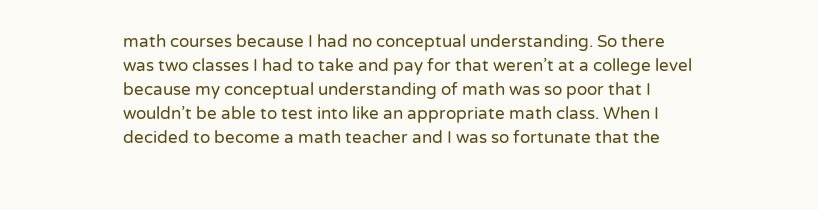math courses because I had no conceptual understanding. So there was two classes I had to take and pay for that weren’t at a college level because my conceptual understanding of math was so poor that I wouldn’t be able to test into like an appropriate math class. When I decided to become a math teacher and I was so fortunate that the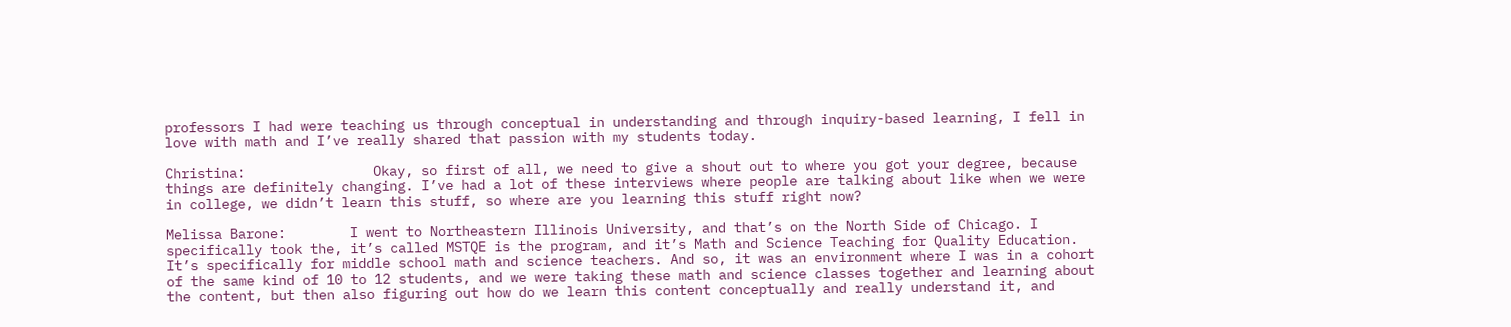professors I had were teaching us through conceptual in understanding and through inquiry-based learning, I fell in love with math and I’ve really shared that passion with my students today.

Christina:                Okay, so first of all, we need to give a shout out to where you got your degree, because things are definitely changing. I’ve had a lot of these interviews where people are talking about like when we were in college, we didn’t learn this stuff, so where are you learning this stuff right now?

Melissa Barone:        I went to Northeastern Illinois University, and that’s on the North Side of Chicago. I specifically took the, it’s called MSTQE is the program, and it’s Math and Science Teaching for Quality Education. It’s specifically for middle school math and science teachers. And so, it was an environment where I was in a cohort of the same kind of 10 to 12 students, and we were taking these math and science classes together and learning about the content, but then also figuring out how do we learn this content conceptually and really understand it, and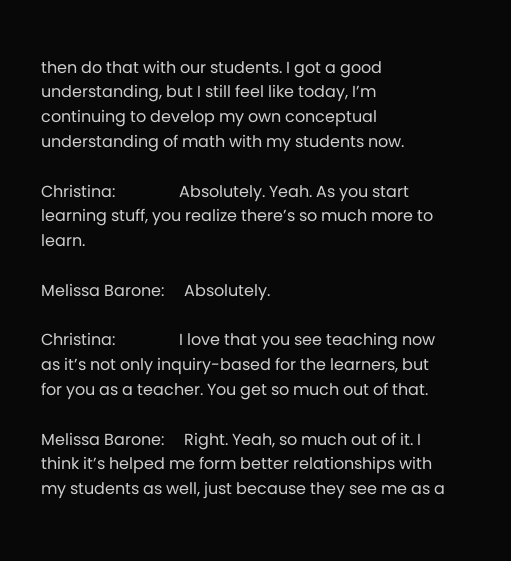then do that with our students. I got a good understanding, but I still feel like today, I’m continuing to develop my own conceptual understanding of math with my students now.

Christina:                Absolutely. Yeah. As you start learning stuff, you realize there’s so much more to learn.

Melissa Barone:     Absolutely.

Christina:                I love that you see teaching now as it’s not only inquiry-based for the learners, but for you as a teacher. You get so much out of that.

Melissa Barone:     Right. Yeah, so much out of it. I think it’s helped me form better relationships with my students as well, just because they see me as a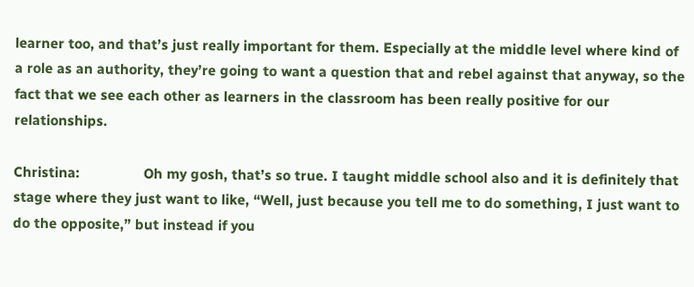learner too, and that’s just really important for them. Especially at the middle level where kind of a role as an authority, they’re going to want a question that and rebel against that anyway, so the fact that we see each other as learners in the classroom has been really positive for our relationships.

Christina:                Oh my gosh, that’s so true. I taught middle school also and it is definitely that stage where they just want to like, “Well, just because you tell me to do something, I just want to do the opposite,” but instead if you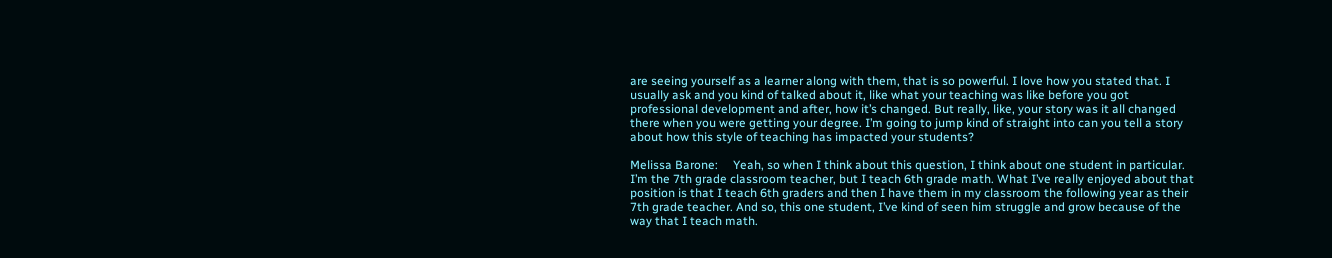are seeing yourself as a learner along with them, that is so powerful. I love how you stated that. I usually ask and you kind of talked about it, like what your teaching was like before you got professional development and after, how it’s changed. But really, like, your story was it all changed there when you were getting your degree. I’m going to jump kind of straight into can you tell a story about how this style of teaching has impacted your students?

Melissa Barone:     Yeah, so when I think about this question, I think about one student in particular. I’m the 7th grade classroom teacher, but I teach 6th grade math. What I’ve really enjoyed about that position is that I teach 6th graders and then I have them in my classroom the following year as their 7th grade teacher. And so, this one student, I’ve kind of seen him struggle and grow because of the way that I teach math.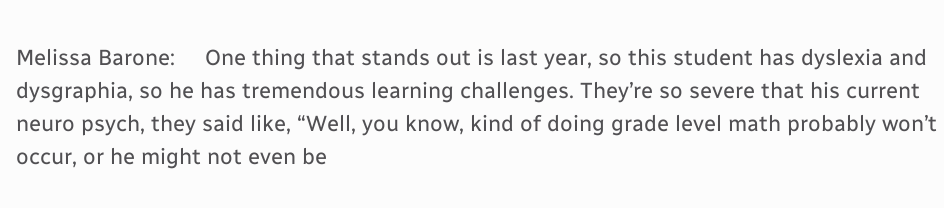Melissa Barone:     One thing that stands out is last year, so this student has dyslexia and dysgraphia, so he has tremendous learning challenges. They’re so severe that his current neuro psych, they said like, “Well, you know, kind of doing grade level math probably won’t occur, or he might not even be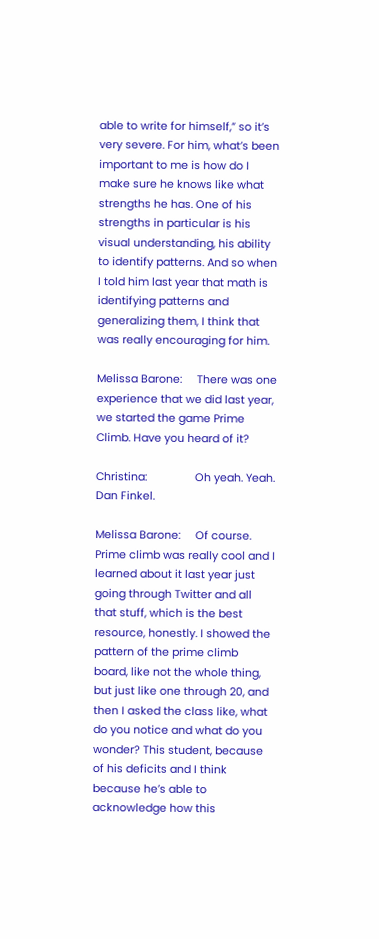able to write for himself,” so it’s very severe. For him, what’s been important to me is how do I make sure he knows like what strengths he has. One of his strengths in particular is his visual understanding, his ability to identify patterns. And so when I told him last year that math is identifying patterns and generalizing them, I think that was really encouraging for him.

Melissa Barone:     There was one experience that we did last year, we started the game Prime Climb. Have you heard of it?

Christina:                Oh yeah. Yeah. Dan Finkel.

Melissa Barone:     Of course. Prime climb was really cool and I learned about it last year just going through Twitter and all that stuff, which is the best resource, honestly. I showed the pattern of the prime climb board, like not the whole thing, but just like one through 20, and then I asked the class like, what do you notice and what do you wonder? This student, because of his deficits and I think because he’s able to acknowledge how this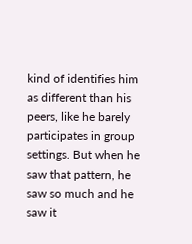kind of identifies him as different than his peers, like he barely participates in group settings. But when he saw that pattern, he saw so much and he saw it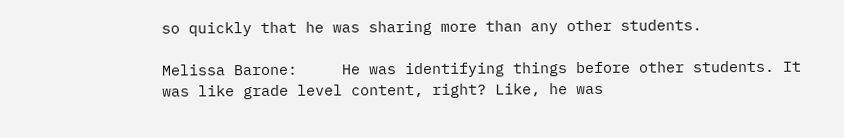so quickly that he was sharing more than any other students.

Melissa Barone:     He was identifying things before other students. It was like grade level content, right? Like, he was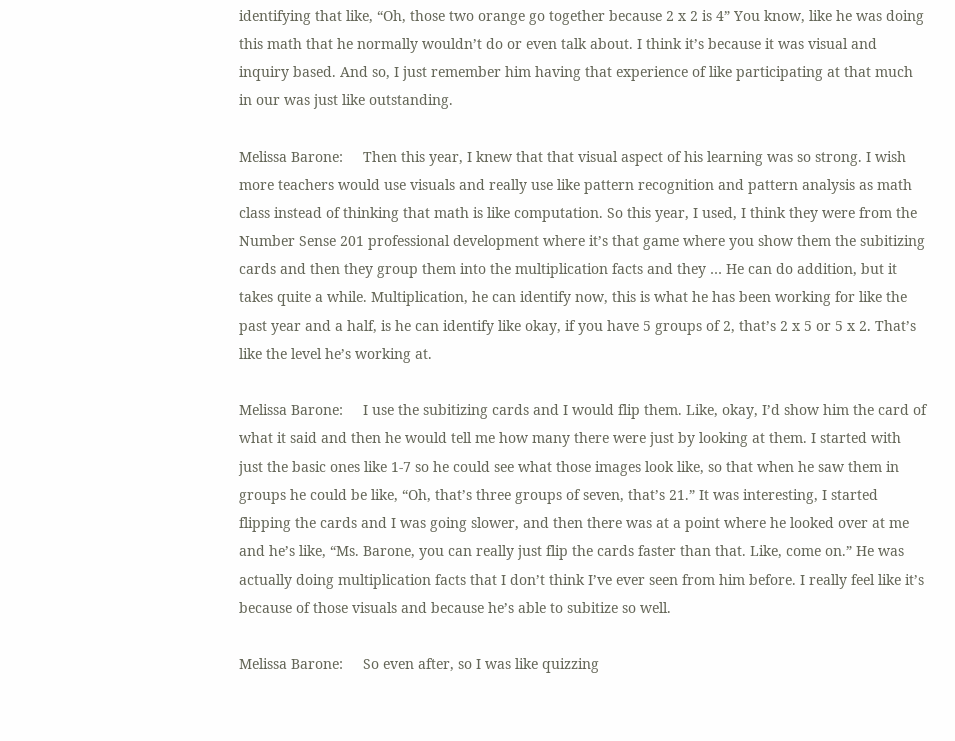identifying that like, “Oh, those two orange go together because 2 x 2 is 4” You know, like he was doing this math that he normally wouldn’t do or even talk about. I think it’s because it was visual and inquiry based. And so, I just remember him having that experience of like participating at that much in our was just like outstanding.

Melissa Barone:     Then this year, I knew that that visual aspect of his learning was so strong. I wish more teachers would use visuals and really use like pattern recognition and pattern analysis as math class instead of thinking that math is like computation. So this year, I used, I think they were from the Number Sense 201 professional development where it’s that game where you show them the subitizing cards and then they group them into the multiplication facts and they … He can do addition, but it takes quite a while. Multiplication, he can identify now, this is what he has been working for like the past year and a half, is he can identify like okay, if you have 5 groups of 2, that’s 2 x 5 or 5 x 2. That’s like the level he’s working at.

Melissa Barone:     I use the subitizing cards and I would flip them. Like, okay, I’d show him the card of what it said and then he would tell me how many there were just by looking at them. I started with just the basic ones like 1-7 so he could see what those images look like, so that when he saw them in groups he could be like, “Oh, that’s three groups of seven, that’s 21.” It was interesting, I started flipping the cards and I was going slower, and then there was at a point where he looked over at me and he’s like, “Ms. Barone, you can really just flip the cards faster than that. Like, come on.” He was actually doing multiplication facts that I don’t think I’ve ever seen from him before. I really feel like it’s because of those visuals and because he’s able to subitize so well.

Melissa Barone:     So even after, so I was like quizzing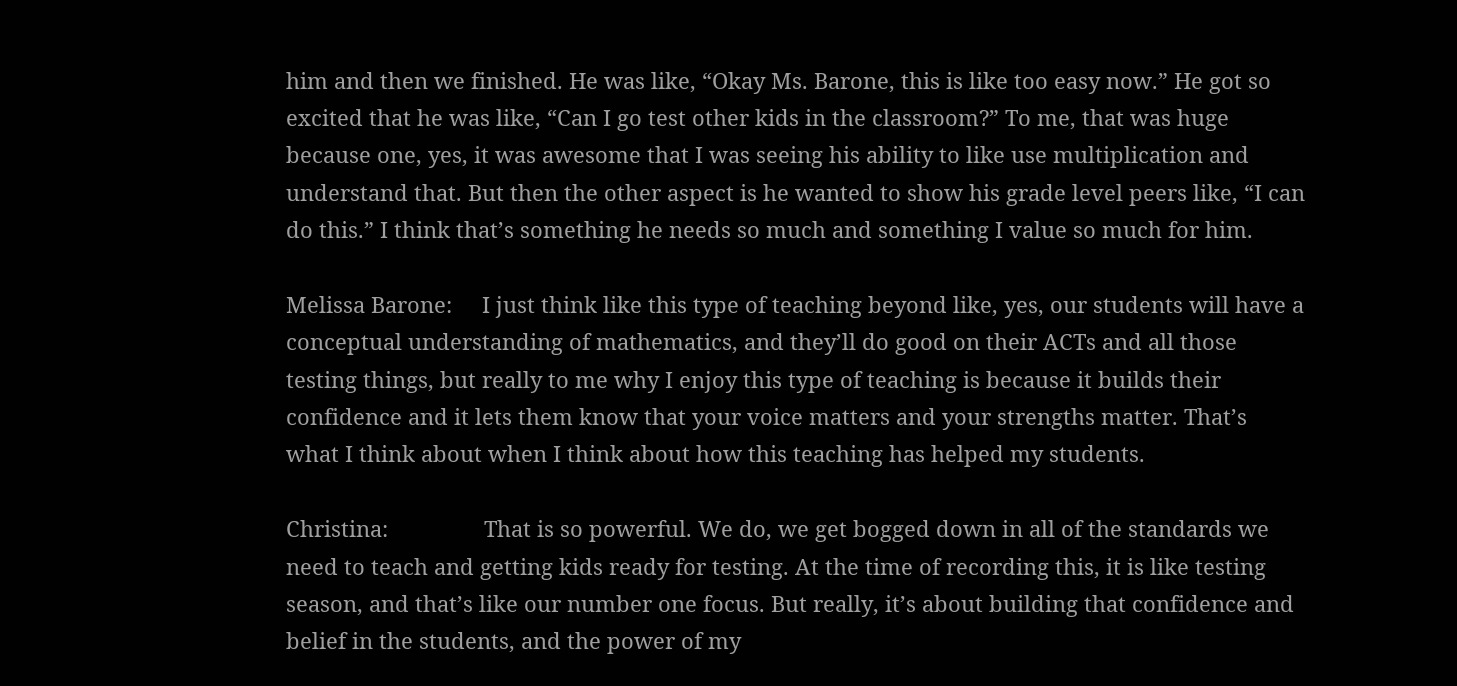him and then we finished. He was like, “Okay Ms. Barone, this is like too easy now.” He got so excited that he was like, “Can I go test other kids in the classroom?” To me, that was huge because one, yes, it was awesome that I was seeing his ability to like use multiplication and understand that. But then the other aspect is he wanted to show his grade level peers like, “I can do this.” I think that’s something he needs so much and something I value so much for him.

Melissa Barone:     I just think like this type of teaching beyond like, yes, our students will have a conceptual understanding of mathematics, and they’ll do good on their ACTs and all those testing things, but really to me why I enjoy this type of teaching is because it builds their confidence and it lets them know that your voice matters and your strengths matter. That’s what I think about when I think about how this teaching has helped my students.

Christina:                That is so powerful. We do, we get bogged down in all of the standards we need to teach and getting kids ready for testing. At the time of recording this, it is like testing season, and that’s like our number one focus. But really, it’s about building that confidence and belief in the students, and the power of my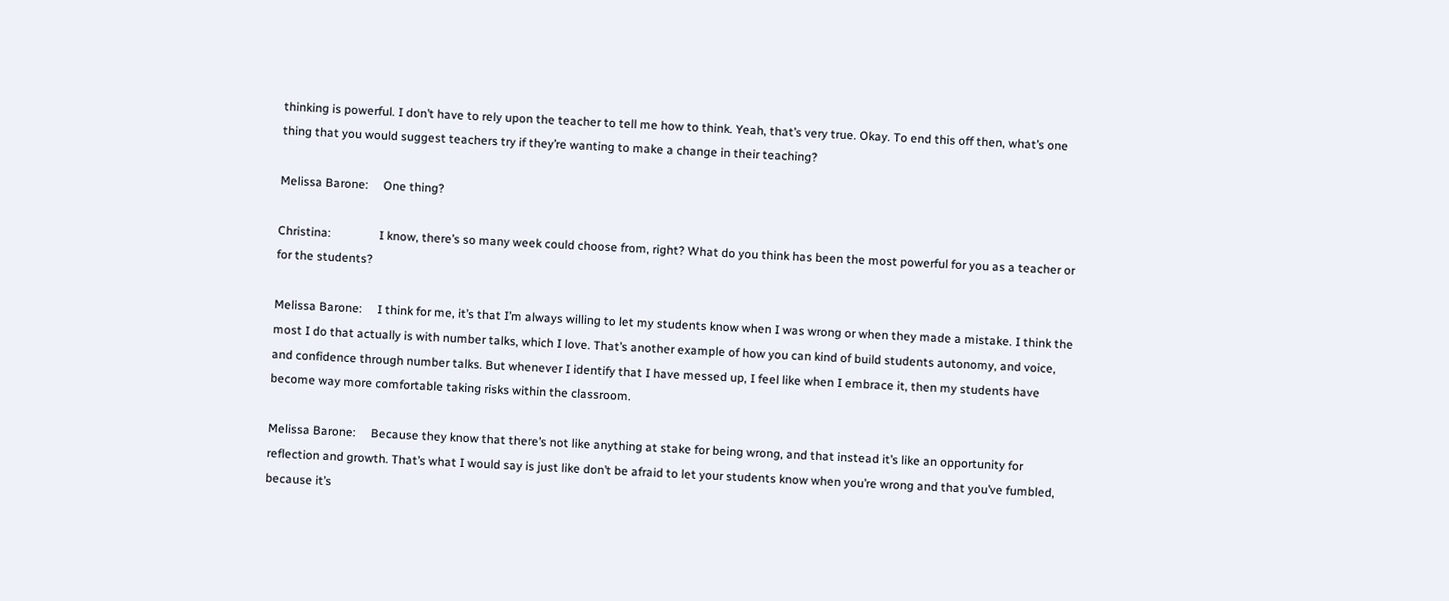thinking is powerful. I don’t have to rely upon the teacher to tell me how to think. Yeah, that’s very true. Okay. To end this off then, what’s one thing that you would suggest teachers try if they’re wanting to make a change in their teaching?

Melissa Barone:     One thing?

Christina:                I know, there’s so many week could choose from, right? What do you think has been the most powerful for you as a teacher or for the students?

Melissa Barone:     I think for me, it’s that I’m always willing to let my students know when I was wrong or when they made a mistake. I think the most I do that actually is with number talks, which I love. That’s another example of how you can kind of build students autonomy, and voice, and confidence through number talks. But whenever I identify that I have messed up, I feel like when I embrace it, then my students have become way more comfortable taking risks within the classroom.

Melissa Barone:     Because they know that there’s not like anything at stake for being wrong, and that instead it’s like an opportunity for reflection and growth. That’s what I would say is just like don’t be afraid to let your students know when you’re wrong and that you’ve fumbled, because it’s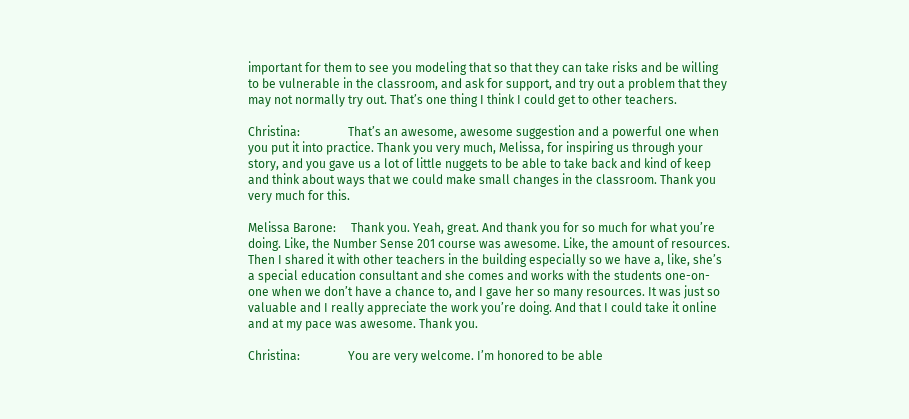important for them to see you modeling that so that they can take risks and be willing to be vulnerable in the classroom, and ask for support, and try out a problem that they may not normally try out. That’s one thing I think I could get to other teachers.

Christina:                That’s an awesome, awesome suggestion and a powerful one when you put it into practice. Thank you very much, Melissa, for inspiring us through your story, and you gave us a lot of little nuggets to be able to take back and kind of keep and think about ways that we could make small changes in the classroom. Thank you very much for this.

Melissa Barone:     Thank you. Yeah, great. And thank you for so much for what you’re doing. Like, the Number Sense 201 course was awesome. Like, the amount of resources. Then I shared it with other teachers in the building especially so we have a, like, she’s a special education consultant and she comes and works with the students one-on-one when we don’t have a chance to, and I gave her so many resources. It was just so valuable and I really appreciate the work you’re doing. And that I could take it online and at my pace was awesome. Thank you.

Christina:                You are very welcome. I’m honored to be able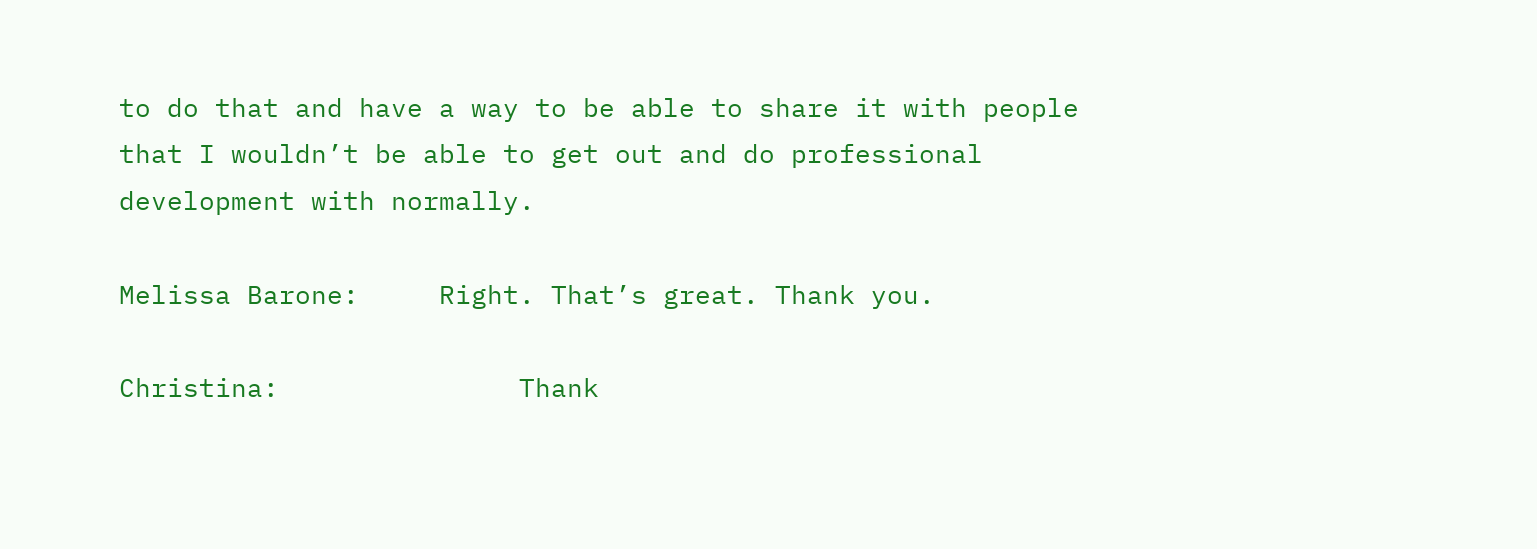to do that and have a way to be able to share it with people that I wouldn’t be able to get out and do professional development with normally.

Melissa Barone:     Right. That’s great. Thank you.

Christina:               Thank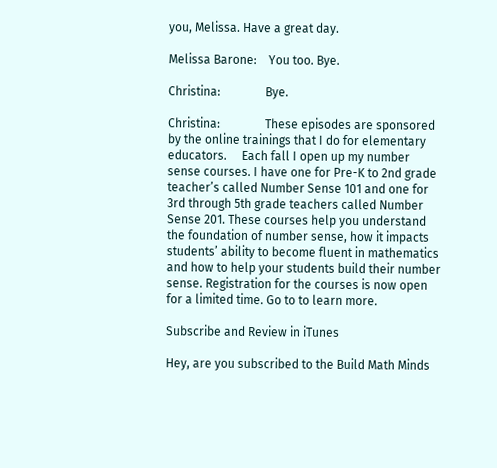you, Melissa. Have a great day.

Melissa Barone:    You too. Bye.

Christina:               Bye.

Christina:               These episodes are sponsored by the online trainings that I do for elementary educators.     Each fall I open up my number sense courses. I have one for Pre-K to 2nd grade teacher’s called Number Sense 101 and one for 3rd through 5th grade teachers called Number Sense 201. These courses help you understand the foundation of number sense, how it impacts students’ ability to become fluent in mathematics and how to help your students build their number sense. Registration for the courses is now open for a limited time. Go to to learn more.

Subscribe and Review in iTunes

Hey, are you subscribed to the Build Math Minds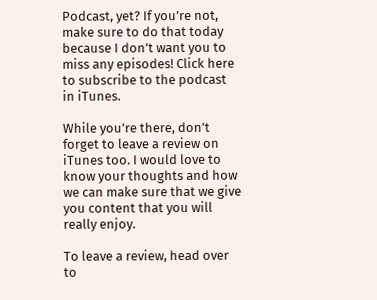Podcast, yet? If you’re not, make sure to do that today because I don’t want you to miss any episodes! Click here to subscribe to the podcast in iTunes.

While you’re there, don’t forget to leave a review on iTunes too. I would love to know your thoughts and how we can make sure that we give you content that you will really enjoy.

To leave a review, head over to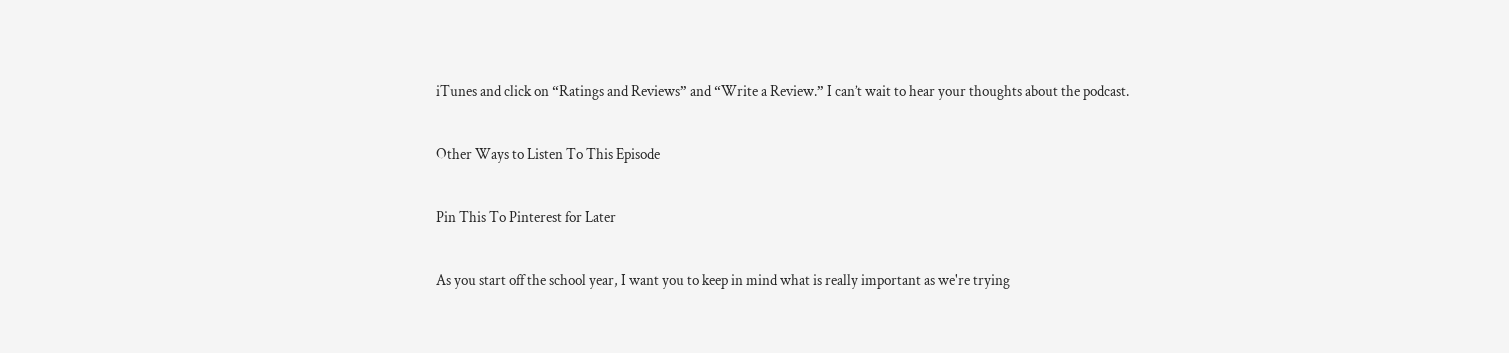iTunes and click on “Ratings and Reviews” and “Write a Review.” I can’t wait to hear your thoughts about the podcast.

Other Ways to Listen To This Episode

Pin This To Pinterest for Later

As you start off the school year, I want you to keep in mind what is really important as we're trying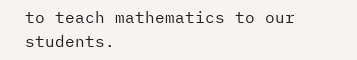to teach mathematics to our students.